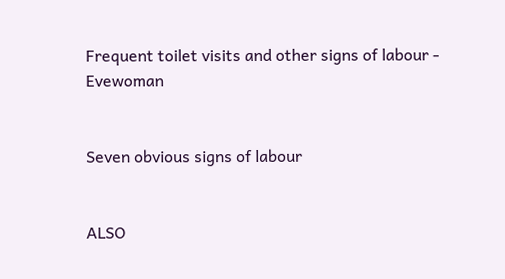Frequent toilet visits and other signs of labour - Evewoman


Seven obvious signs of labour


ALSO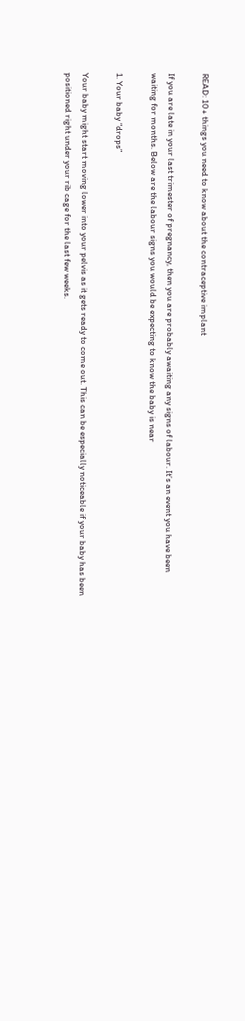READ: 10+ things you need to know about the contraceptive implant

If you are late in your last trimester of pregnancy, then you are probably awaiting any signs of labour. It’s an event you have been waiting for months. Below are the labour signs you would be expecting to know the baby is near

1. Your baby “drops”

Your baby might start moving lower into your pelvis as it gets ready to come out. This can be especially noticeable if your baby has been positioned right under your rib cage for the last few weeks.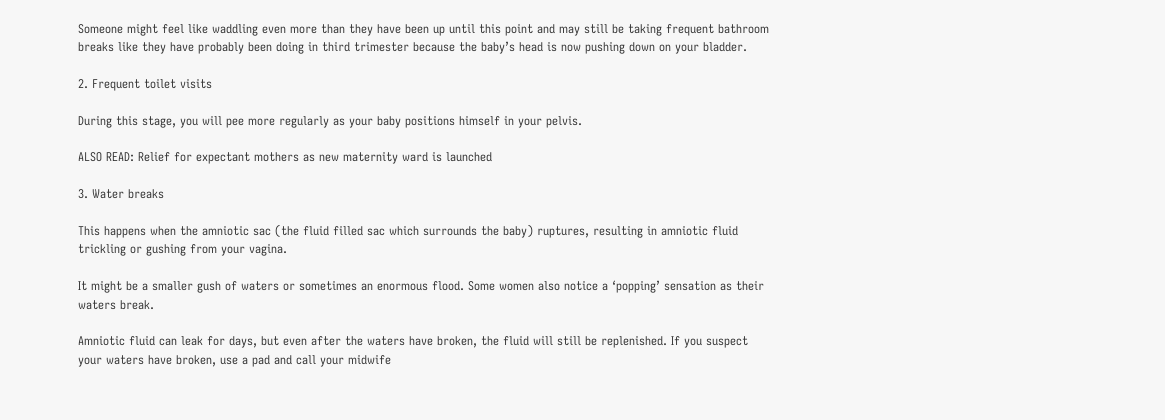Someone might feel like waddling even more than they have been up until this point and may still be taking frequent bathroom breaks like they have probably been doing in third trimester because the baby’s head is now pushing down on your bladder.

2. Frequent toilet visits

During this stage, you will pee more regularly as your baby positions himself in your pelvis.

ALSO READ: Relief for expectant mothers as new maternity ward is launched

3. Water breaks

This happens when the amniotic sac (the fluid filled sac which surrounds the baby) ruptures, resulting in amniotic fluid trickling or gushing from your vagina.

It might be a smaller gush of waters or sometimes an enormous flood. Some women also notice a ‘popping’ sensation as their waters break.

Amniotic fluid can leak for days, but even after the waters have broken, the fluid will still be replenished. If you suspect your waters have broken, use a pad and call your midwife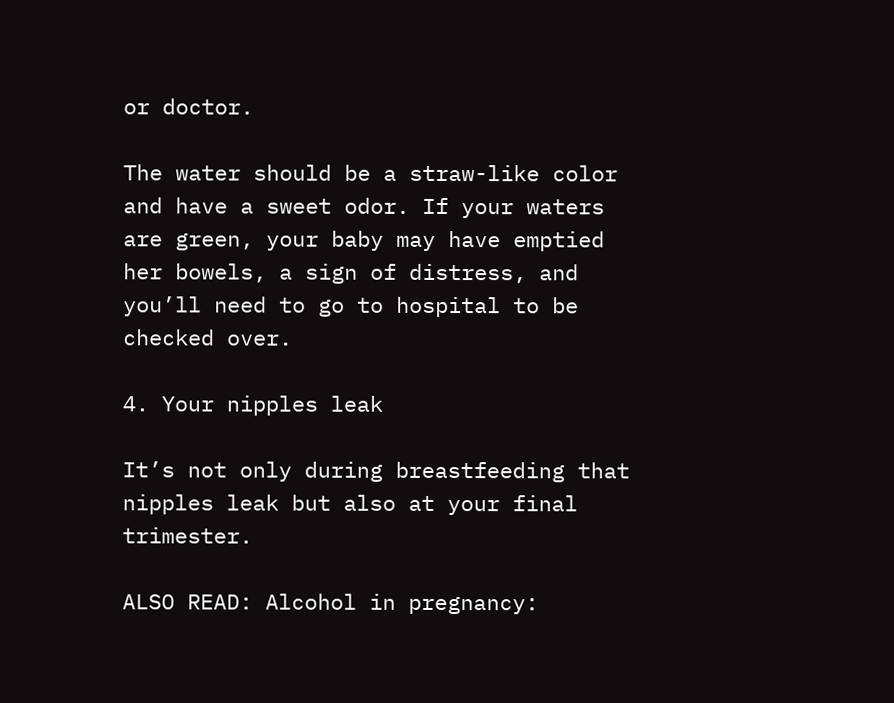or doctor.

The water should be a straw-like color and have a sweet odor. If your waters are green, your baby may have emptied her bowels, a sign of distress, and you’ll need to go to hospital to be checked over.

4. Your nipples leak

It’s not only during breastfeeding that nipples leak but also at your final trimester.

ALSO READ: Alcohol in pregnancy: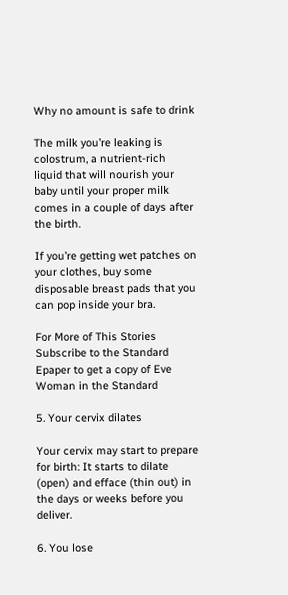Why no amount is safe to drink

The milk you’re leaking is colostrum, a nutrient-rich liquid that will nourish your baby until your proper milk comes in a couple of days after the birth.

If you’re getting wet patches on your clothes, buy some disposable breast pads that you can pop inside your bra.

For More of This Stories Subscribe to the Standard Epaper to get a copy of Eve Woman in the Standard

5. Your cervix dilates

Your cervix may start to prepare for birth: It starts to dilate (open) and efface (thin out) in the days or weeks before you deliver.

6. You lose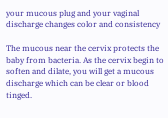your mucous plug and your vaginal discharge changes color and consistency

The mucous near the cervix protects the baby from bacteria. As the cervix begin to soften and dilate, you will get a mucous discharge which can be clear or blood tinged.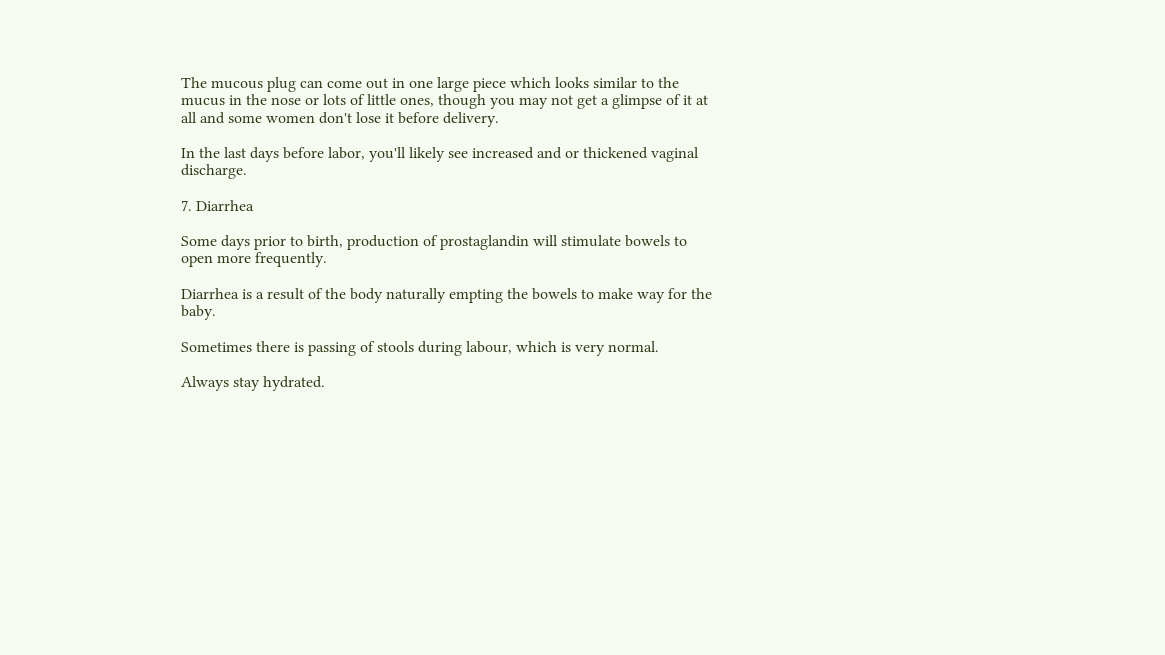The mucous plug can come out in one large piece which looks similar to the mucus in the nose or lots of little ones, though you may not get a glimpse of it at all and some women don't lose it before delivery.

In the last days before labor, you'll likely see increased and or thickened vaginal discharge.

7. Diarrhea

Some days prior to birth, production of prostaglandin will stimulate bowels to open more frequently.

Diarrhea is a result of the body naturally empting the bowels to make way for the baby.

Sometimes there is passing of stools during labour, which is very normal.

Always stay hydrated.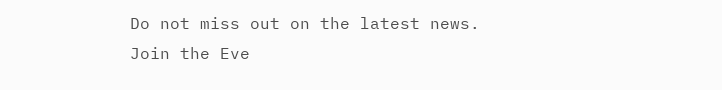Do not miss out on the latest news. Join the Eve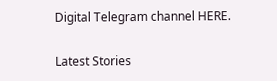Digital Telegram channel HERE.

Latest Stories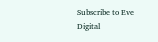Subscribe to Eve Digital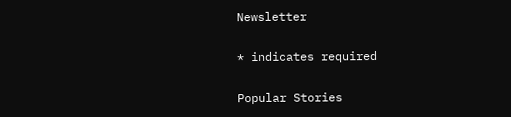Newsletter

* indicates required

Popular Stories